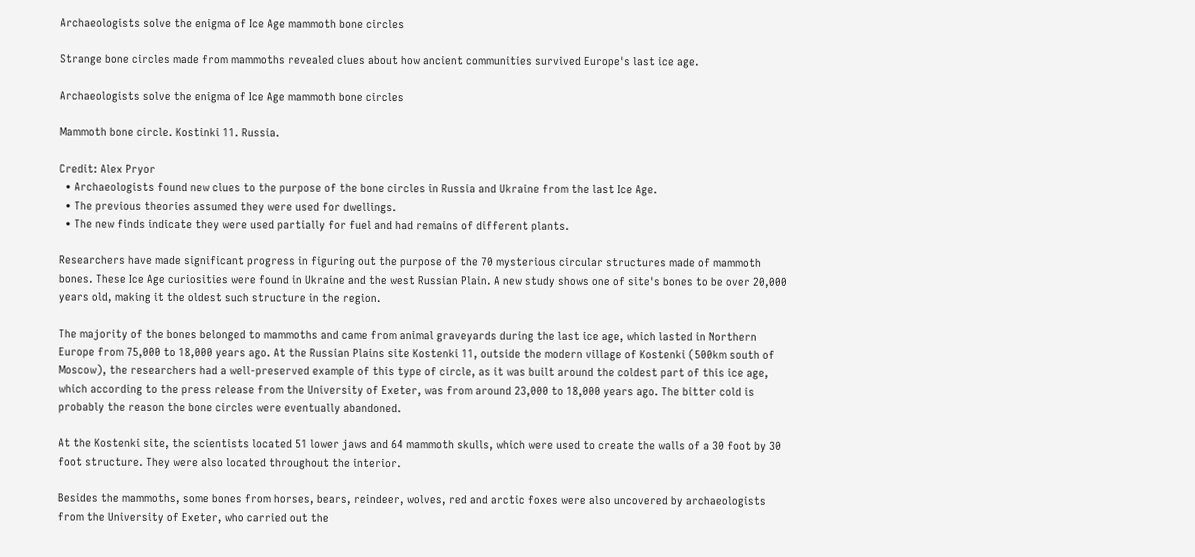Archaeologists solve the enigma of Ice Age mammoth bone circles

Strange bone circles made from mammoths revealed clues about how ancient communities survived Europe's last ice age.

Archaeologists solve the enigma of Ice Age mammoth bone circles

Mammoth bone circle. Kostinki 11. Russia.

Credit: Alex Pryor
  • Archaeologists found new clues to the purpose of the bone circles in Russia and Ukraine from the last Ice Age.
  • The previous theories assumed they were used for dwellings.
  • The new finds indicate they were used partially for fuel and had remains of different plants.

Researchers have made significant progress in figuring out the purpose of the 70 mysterious circular structures made of mammoth bones. These Ice Age curiosities were found in Ukraine and the west Russian Plain. A new study shows one of site's bones to be over 20,000 years old, making it the oldest such structure in the region.

The majority of the bones belonged to mammoths and came from animal graveyards during the last ice age, which lasted in Northern Europe from 75,000 to 18,000 years ago. At the Russian Plains site Kostenki 11, outside the modern village of Kostenki (500km south of Moscow), the researchers had a well-preserved example of this type of circle, as it was built around the coldest part of this ice age, which according to the press release from the University of Exeter, was from around 23,000 to 18,000 years ago. The bitter cold is probably the reason the bone circles were eventually abandoned.

At the Kostenki site, the scientists located 51 lower jaws and 64 mammoth skulls, which were used to create the walls of a 30 foot by 30 foot structure. They were also located throughout the interior.

Besides the mammoths, some bones from horses, bears, reindeer, wolves, red and arctic foxes were also uncovered by archaeologists from the University of Exeter, who carried out the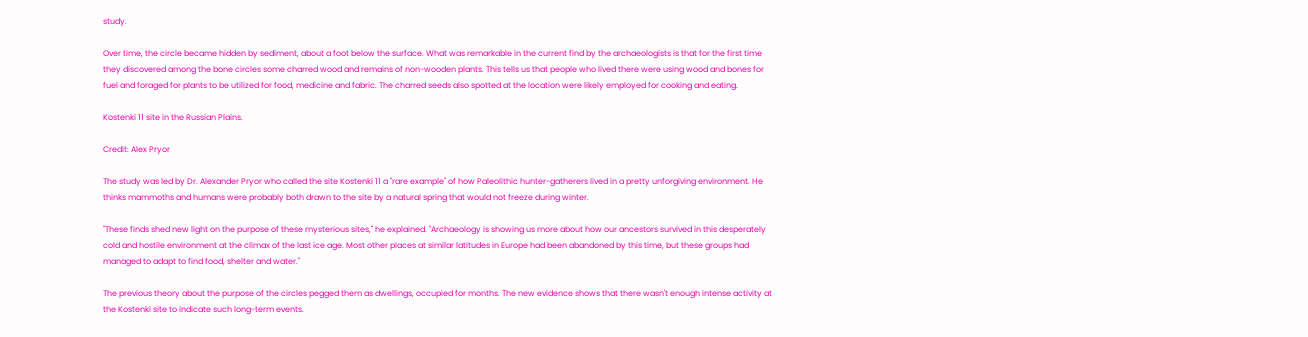study.

Over time, the circle became hidden by sediment, about a foot below the surface. What was remarkable in the current find by the archaeologists is that for the first time they discovered among the bone circles some charred wood and remains of non-wooden plants. This tells us that people who lived there were using wood and bones for fuel and foraged for plants to be utilized for food, medicine and fabric. The charred seeds also spotted at the location were likely employed for cooking and eating.

Kostenki 11 site in the Russian Plains.

Credit: Alex Pryor

The study was led by Dr. Alexander Pryor who called the site Kostenki 11 a "rare example" of how Paleolithic hunter-gatherers lived in a pretty unforgiving environment. He thinks mammoths and humans were probably both drawn to the site by a natural spring that would not freeze during winter.

"These finds shed new light on the purpose of these mysterious sites," he explained. "Archaeology is showing us more about how our ancestors survived in this desperately cold and hostile environment at the climax of the last ice age. Most other places at similar latitudes in Europe had been abandoned by this time, but these groups had managed to adapt to find food, shelter and water."

The previous theory about the purpose of the circles pegged them as dwellings, occupied for months. The new evidence shows that there wasn't enough intense activity at the Kostenki site to indicate such long-term events.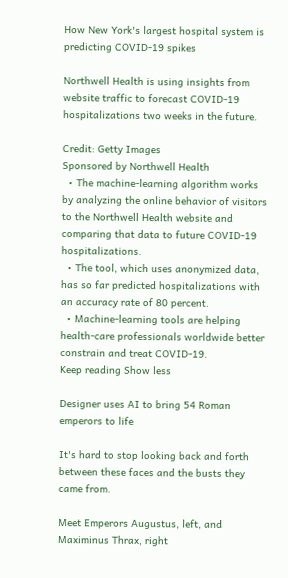How New York's largest hospital system is predicting COVID-19 spikes

Northwell Health is using insights from website traffic to forecast COVID-19 hospitalizations two weeks in the future.

Credit: Getty Images
Sponsored by Northwell Health
  • The machine-learning algorithm works by analyzing the online behavior of visitors to the Northwell Health website and comparing that data to future COVID-19 hospitalizations.
  • The tool, which uses anonymized data, has so far predicted hospitalizations with an accuracy rate of 80 percent.
  • Machine-learning tools are helping health-care professionals worldwide better constrain and treat COVID-19.
Keep reading Show less

Designer uses AI to bring 54 Roman emperors to life

It's hard to stop looking back and forth between these faces and the busts they came from.

Meet Emperors Augustus, left, and Maximinus Thrax, right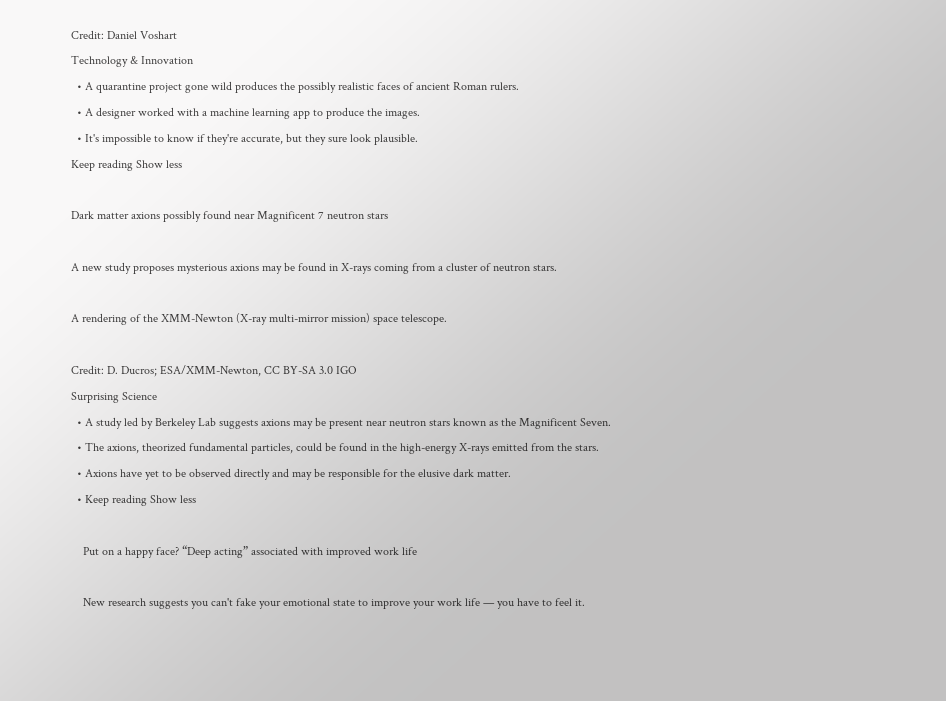Credit: Daniel Voshart
Technology & Innovation
  • A quarantine project gone wild produces the possibly realistic faces of ancient Roman rulers.
  • A designer worked with a machine learning app to produce the images.
  • It's impossible to know if they're accurate, but they sure look plausible.
Keep reading Show less

Dark matter axions possibly found near Magnificent 7 neutron stars

A new study proposes mysterious axions may be found in X-rays coming from a cluster of neutron stars.

A rendering of the XMM-Newton (X-ray multi-mirror mission) space telescope.

Credit: D. Ducros; ESA/XMM-Newton, CC BY-SA 3.0 IGO
Surprising Science
  • A study led by Berkeley Lab suggests axions may be present near neutron stars known as the Magnificent Seven.
  • The axions, theorized fundamental particles, could be found in the high-energy X-rays emitted from the stars.
  • Axions have yet to be observed directly and may be responsible for the elusive dark matter.
  • Keep reading Show less

    Put on a happy face? “Deep acting” associated with improved work life

    New research suggests you can't fake your emotional state to improve your work life — you have to feel it.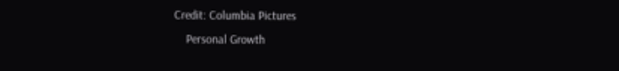Credit: Columbia Pictures
    Personal Growth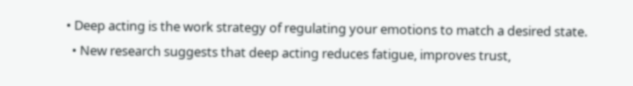• Deep acting is the work strategy of regulating your emotions to match a desired state.
  • New research suggests that deep acting reduces fatigue, improves trust,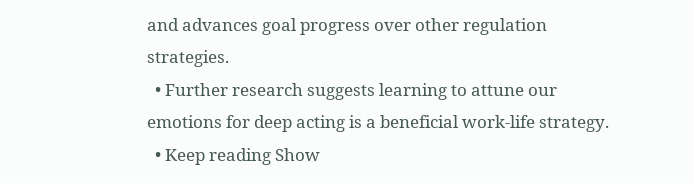and advances goal progress over other regulation strategies.
  • Further research suggests learning to attune our emotions for deep acting is a beneficial work-life strategy.
  • Keep reading Show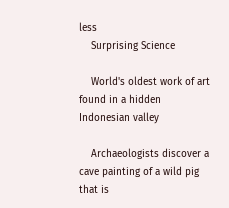less
    Surprising Science

    World's oldest work of art found in a hidden Indonesian valley

    Archaeologists discover a cave painting of a wild pig that is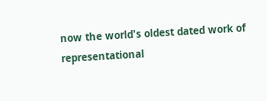now the world's oldest dated work of representational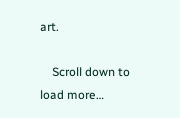art.

    Scroll down to load more…